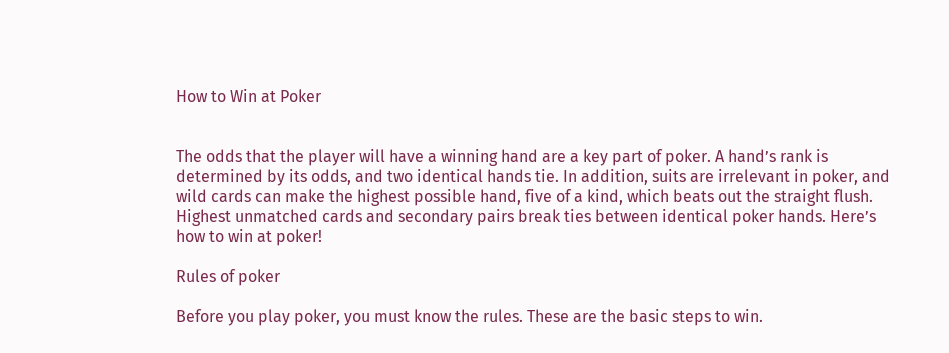How to Win at Poker


The odds that the player will have a winning hand are a key part of poker. A hand’s rank is determined by its odds, and two identical hands tie. In addition, suits are irrelevant in poker, and wild cards can make the highest possible hand, five of a kind, which beats out the straight flush. Highest unmatched cards and secondary pairs break ties between identical poker hands. Here’s how to win at poker!

Rules of poker

Before you play poker, you must know the rules. These are the basic steps to win.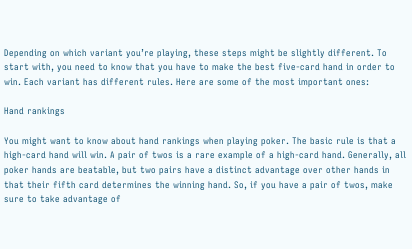Depending on which variant you’re playing, these steps might be slightly different. To start with, you need to know that you have to make the best five-card hand in order to win. Each variant has different rules. Here are some of the most important ones:

Hand rankings

You might want to know about hand rankings when playing poker. The basic rule is that a high-card hand will win. A pair of twos is a rare example of a high-card hand. Generally, all poker hands are beatable, but two pairs have a distinct advantage over other hands in that their fifth card determines the winning hand. So, if you have a pair of twos, make sure to take advantage of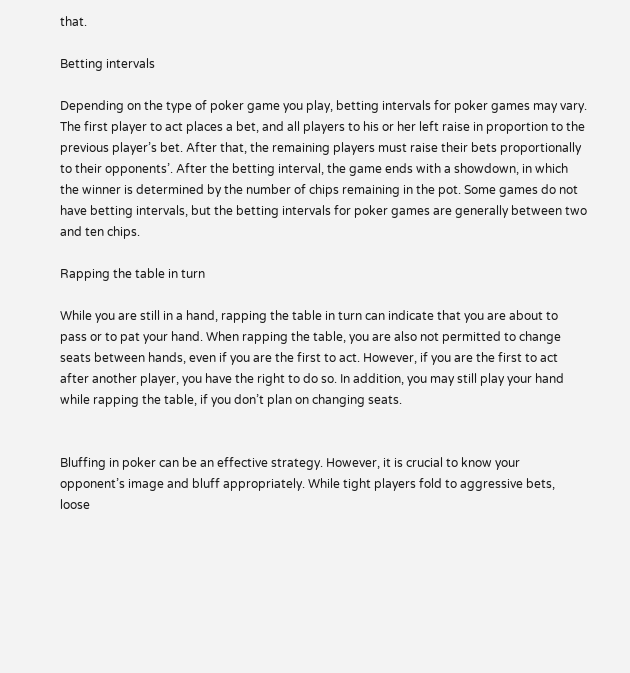that.

Betting intervals

Depending on the type of poker game you play, betting intervals for poker games may vary. The first player to act places a bet, and all players to his or her left raise in proportion to the previous player’s bet. After that, the remaining players must raise their bets proportionally to their opponents’. After the betting interval, the game ends with a showdown, in which the winner is determined by the number of chips remaining in the pot. Some games do not have betting intervals, but the betting intervals for poker games are generally between two and ten chips.

Rapping the table in turn

While you are still in a hand, rapping the table in turn can indicate that you are about to pass or to pat your hand. When rapping the table, you are also not permitted to change seats between hands, even if you are the first to act. However, if you are the first to act after another player, you have the right to do so. In addition, you may still play your hand while rapping the table, if you don’t plan on changing seats.


Bluffing in poker can be an effective strategy. However, it is crucial to know your opponent’s image and bluff appropriately. While tight players fold to aggressive bets, loose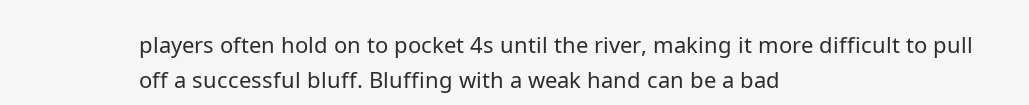players often hold on to pocket 4s until the river, making it more difficult to pull off a successful bluff. Bluffing with a weak hand can be a bad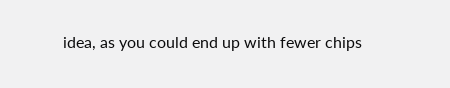idea, as you could end up with fewer chips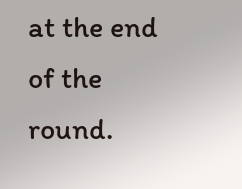at the end of the round.